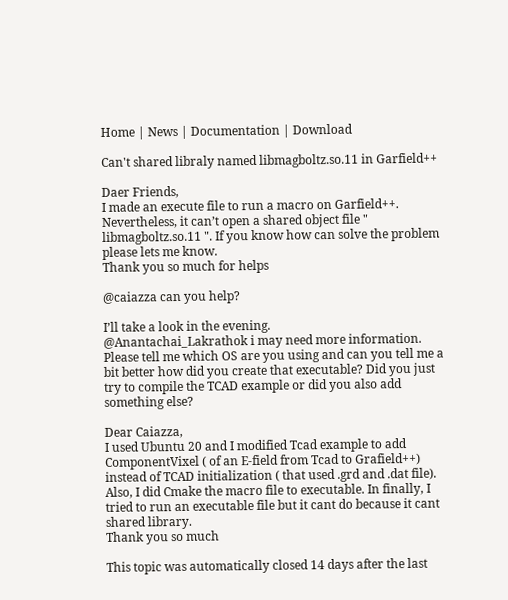Home | News | Documentation | Download

Can't shared libraly named libmagboltz.so.11 in Garfield++

Daer Friends,
I made an execute file to run a macro on Garfield++. Nevertheless, it can’t open a shared object file " libmagboltz.so.11 ". If you know how can solve the problem please lets me know.
Thank you so much for helps

@caiazza can you help?

I’ll take a look in the evening.
@Anantachai_Lakrathok i may need more information. Please tell me which OS are you using and can you tell me a bit better how did you create that executable? Did you just try to compile the TCAD example or did you also add something else?

Dear Caiazza,
I used Ubuntu 20 and I modified Tcad example to add ComponentVixel ( of an E-field from Tcad to Grafield++) instead of TCAD initialization ( that used .grd and .dat file). Also, I did Cmake the macro file to executable. In finally, I tried to run an executable file but it cant do because it cant shared library.
Thank you so much

This topic was automatically closed 14 days after the last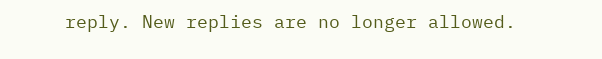reply. New replies are no longer allowed.